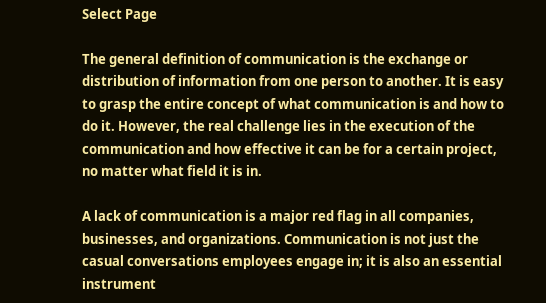Select Page

The general definition of communication is the exchange or distribution of information from one person to another. It is easy to grasp the entire concept of what communication is and how to do it. However, the real challenge lies in the execution of the communication and how effective it can be for a certain project, no matter what field it is in.

A lack of communication is a major red flag in all companies, businesses, and organizations. Communication is not just the casual conversations employees engage in; it is also an essential instrument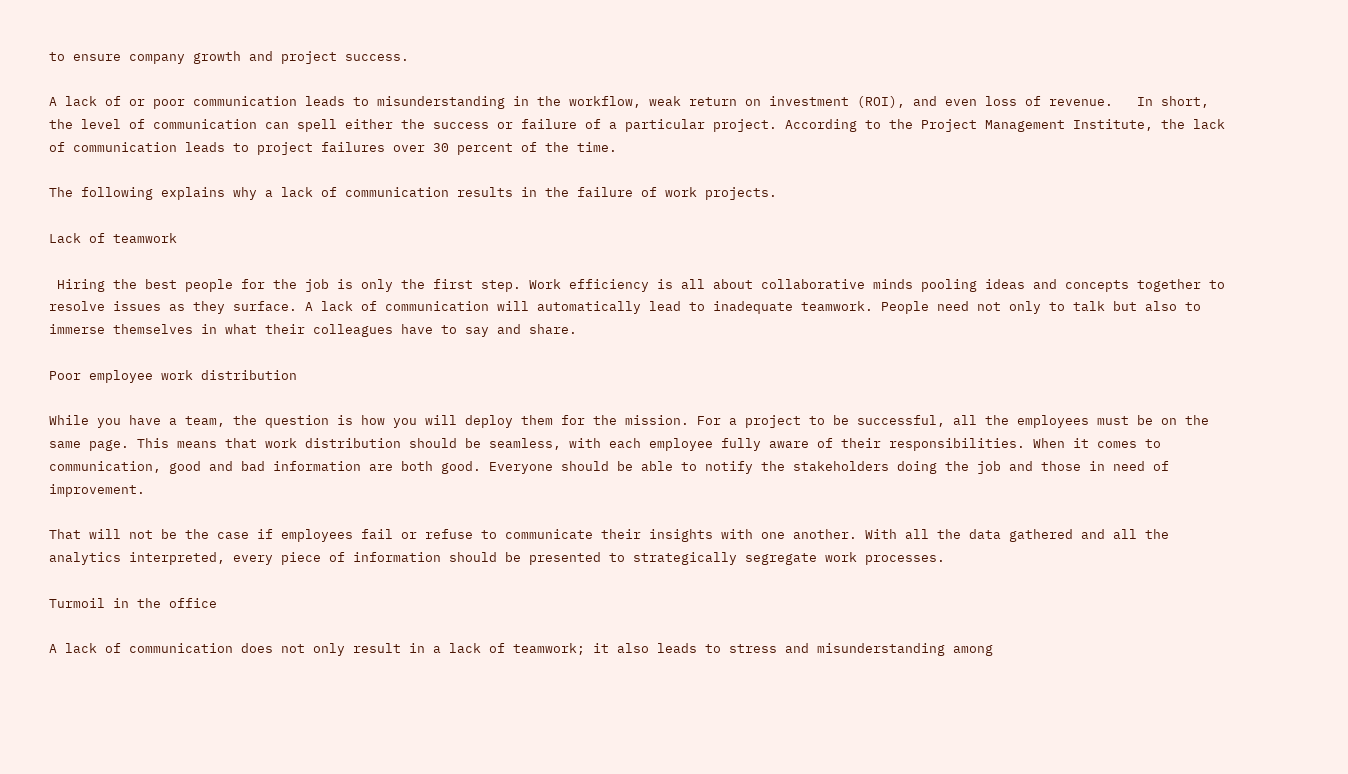to ensure company growth and project success.

A lack of or poor communication leads to misunderstanding in the workflow, weak return on investment (ROI), and even loss of revenue.   In short, the level of communication can spell either the success or failure of a particular project. According to the Project Management Institute, the lack of communication leads to project failures over 30 percent of the time.

The following explains why a lack of communication results in the failure of work projects.

Lack of teamwork

 Hiring the best people for the job is only the first step. Work efficiency is all about collaborative minds pooling ideas and concepts together to resolve issues as they surface. A lack of communication will automatically lead to inadequate teamwork. People need not only to talk but also to immerse themselves in what their colleagues have to say and share.

Poor employee work distribution

While you have a team, the question is how you will deploy them for the mission. For a project to be successful, all the employees must be on the same page. This means that work distribution should be seamless, with each employee fully aware of their responsibilities. When it comes to communication, good and bad information are both good. Everyone should be able to notify the stakeholders doing the job and those in need of improvement.

That will not be the case if employees fail or refuse to communicate their insights with one another. With all the data gathered and all the analytics interpreted, every piece of information should be presented to strategically segregate work processes.

Turmoil in the office

A lack of communication does not only result in a lack of teamwork; it also leads to stress and misunderstanding among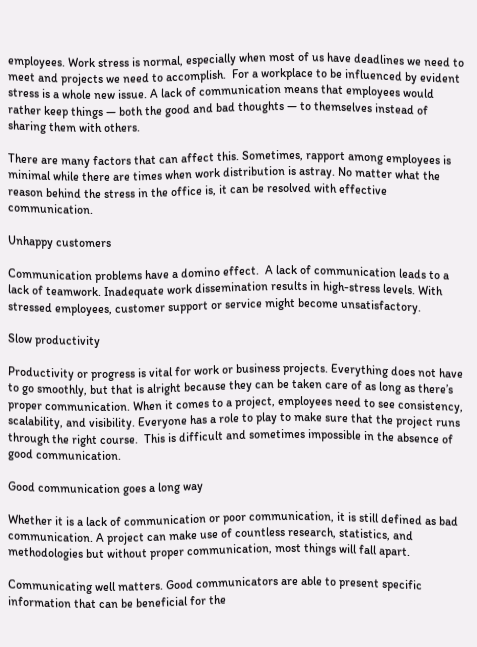employees. Work stress is normal, especially when most of us have deadlines we need to meet and projects we need to accomplish.  For a workplace to be influenced by evident stress is a whole new issue. A lack of communication means that employees would rather keep things — both the good and bad thoughts — to themselves instead of sharing them with others.

There are many factors that can affect this. Sometimes, rapport among employees is minimal while there are times when work distribution is astray. No matter what the reason behind the stress in the office is, it can be resolved with effective communication.

Unhappy customers

Communication problems have a domino effect.  A lack of communication leads to a lack of teamwork. Inadequate work dissemination results in high-stress levels. With stressed employees, customer support or service might become unsatisfactory.

Slow productivity

Productivity or progress is vital for work or business projects. Everything does not have to go smoothly, but that is alright because they can be taken care of as long as there’s proper communication. When it comes to a project, employees need to see consistency, scalability, and visibility. Everyone has a role to play to make sure that the project runs through the right course.  This is difficult and sometimes impossible in the absence of good communication.

Good communication goes a long way

Whether it is a lack of communication or poor communication, it is still defined as bad communication. A project can make use of countless research, statistics, and methodologies but without proper communication, most things will fall apart.

Communicating well matters. Good communicators are able to present specific information that can be beneficial for the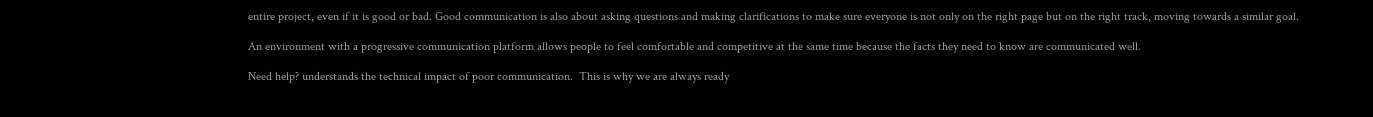entire project, even if it is good or bad. Good communication is also about asking questions and making clarifications to make sure everyone is not only on the right page but on the right track, moving towards a similar goal.

An environment with a progressive communication platform allows people to feel comfortable and competitive at the same time because the facts they need to know are communicated well.

Need help? understands the technical impact of poor communication.  This is why we are always ready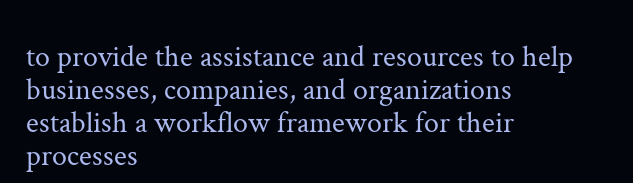to provide the assistance and resources to help businesses, companies, and organizations establish a workflow framework for their processes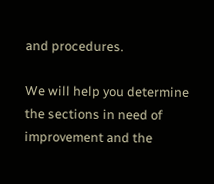and procedures.

We will help you determine the sections in need of improvement and the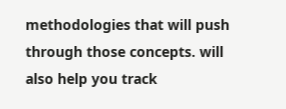methodologies that will push through those concepts. will also help you track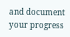and document your progress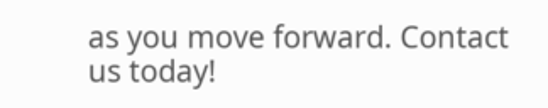as you move forward. Contact us today!